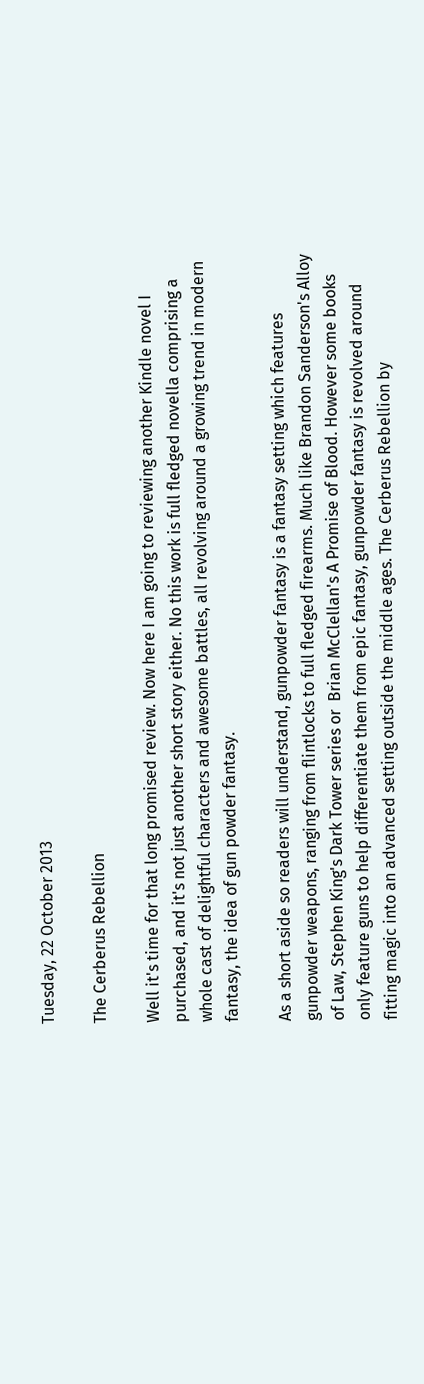Tuesday, 22 October 2013

The Cerberus Rebellion

Well it's time for that long promised review. Now here I am going to reviewing another Kindle novel I purchased, and it's not just another short story either. No this work is full fledged novella comprising a whole cast of delightful characters and awesome battles, all revolving around a growing trend in modern fantasy, the idea of gun powder fantasy.

As a short aside so readers will understand, gunpowder fantasy is a fantasy setting which features gunpowder weapons, ranging from flintlocks to full fledged firearms. Much like Brandon Sanderson's Alloy of Law, Stephen King's Dark Tower series or  Brian McClellan's A Promise of Blood. However some books only feature guns to help differentiate them from epic fantasy, gunpowder fantasy is revolved around fitting magic into an advanced setting outside the middle ages. The Cerberus Rebellion by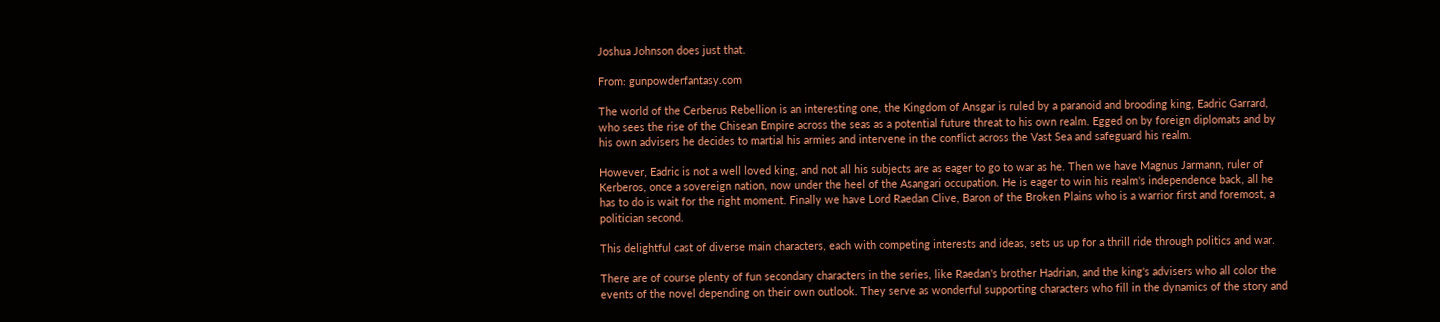Joshua Johnson does just that.

From: gunpowderfantasy.com

The world of the Cerberus Rebellion is an interesting one, the Kingdom of Ansgar is ruled by a paranoid and brooding king, Eadric Garrard, who sees the rise of the Chisean Empire across the seas as a potential future threat to his own realm. Egged on by foreign diplomats and by his own advisers he decides to martial his armies and intervene in the conflict across the Vast Sea and safeguard his realm.

However, Eadric is not a well loved king, and not all his subjects are as eager to go to war as he. Then we have Magnus Jarmann, ruler of Kerberos, once a sovereign nation, now under the heel of the Asangari occupation. He is eager to win his realm's independence back, all he has to do is wait for the right moment. Finally we have Lord Raedan Clive, Baron of the Broken Plains who is a warrior first and foremost, a politician second.

This delightful cast of diverse main characters, each with competing interests and ideas, sets us up for a thrill ride through politics and war.

There are of course plenty of fun secondary characters in the series, like Raedan's brother Hadrian, and the king's advisers who all color the events of the novel depending on their own outlook. They serve as wonderful supporting characters who fill in the dynamics of the story and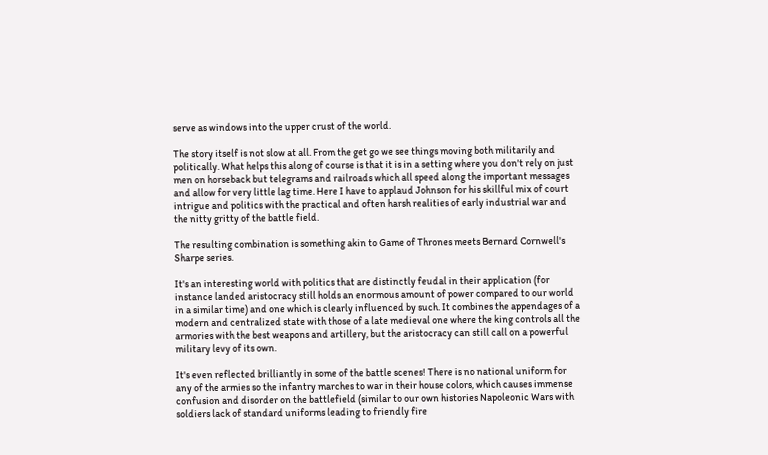serve as windows into the upper crust of the world.

The story itself is not slow at all. From the get go we see things moving both militarily and politically. What helps this along of course is that it is in a setting where you don't rely on just men on horseback but telegrams and railroads which all speed along the important messages and allow for very little lag time. Here I have to applaud Johnson for his skillful mix of court intrigue and politics with the practical and often harsh realities of early industrial war and the nitty gritty of the battle field.

The resulting combination is something akin to Game of Thrones meets Bernard Cornwell's Sharpe series.

It's an interesting world with politics that are distinctly feudal in their application (for instance landed aristocracy still holds an enormous amount of power compared to our world in a similar time) and one which is clearly influenced by such. It combines the appendages of a modern and centralized state with those of a late medieval one where the king controls all the armories with the best weapons and artillery, but the aristocracy can still call on a powerful military levy of its own.

It's even reflected brilliantly in some of the battle scenes! There is no national uniform for any of the armies so the infantry marches to war in their house colors, which causes immense confusion and disorder on the battlefield (similar to our own histories Napoleonic Wars with soldiers lack of standard uniforms leading to friendly fire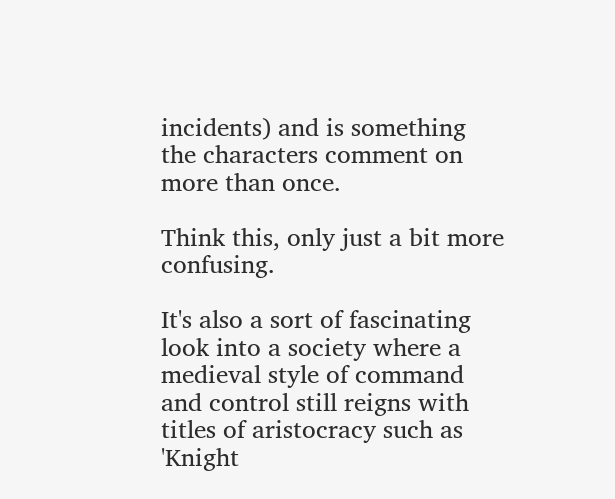incidents) and is something the characters comment on more than once.

Think this, only just a bit more confusing.

It's also a sort of fascinating look into a society where a medieval style of command and control still reigns with titles of aristocracy such as 'Knight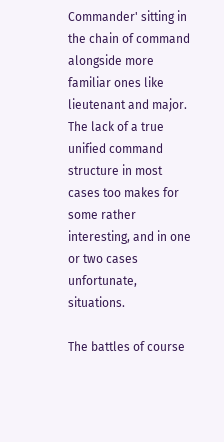Commander' sitting in the chain of command alongside more familiar ones like lieutenant and major. The lack of a true unified command structure in most cases too makes for some rather interesting, and in one or two cases unfortunate, situations.

The battles of course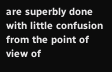are superbly done with little confusion from the point of view of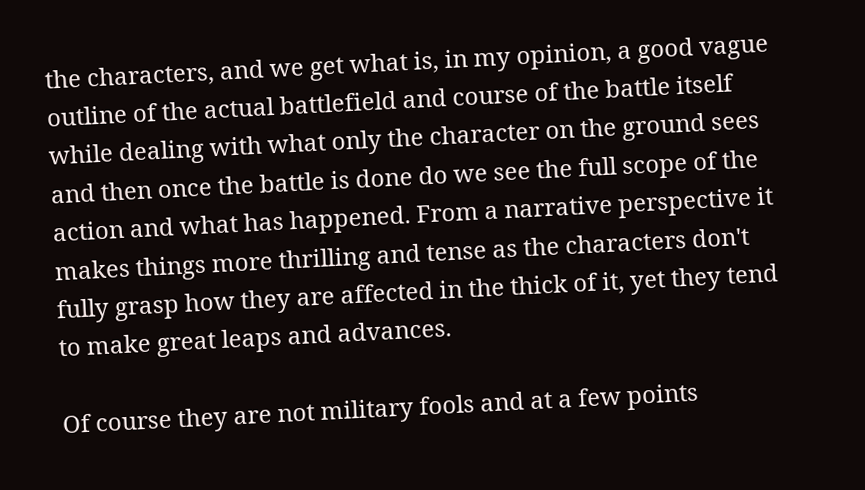the characters, and we get what is, in my opinion, a good vague outline of the actual battlefield and course of the battle itself while dealing with what only the character on the ground sees and then once the battle is done do we see the full scope of the action and what has happened. From a narrative perspective it makes things more thrilling and tense as the characters don't fully grasp how they are affected in the thick of it, yet they tend to make great leaps and advances.

Of course they are not military fools and at a few points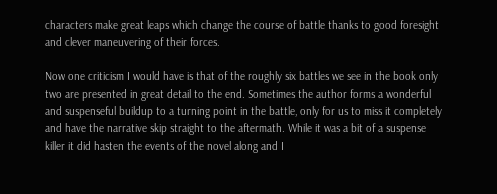characters make great leaps which change the course of battle thanks to good foresight and clever maneuvering of their forces.

Now one criticism I would have is that of the roughly six battles we see in the book only two are presented in great detail to the end. Sometimes the author forms a wonderful and suspenseful buildup to a turning point in the battle, only for us to miss it completely and have the narrative skip straight to the aftermath. While it was a bit of a suspense killer it did hasten the events of the novel along and I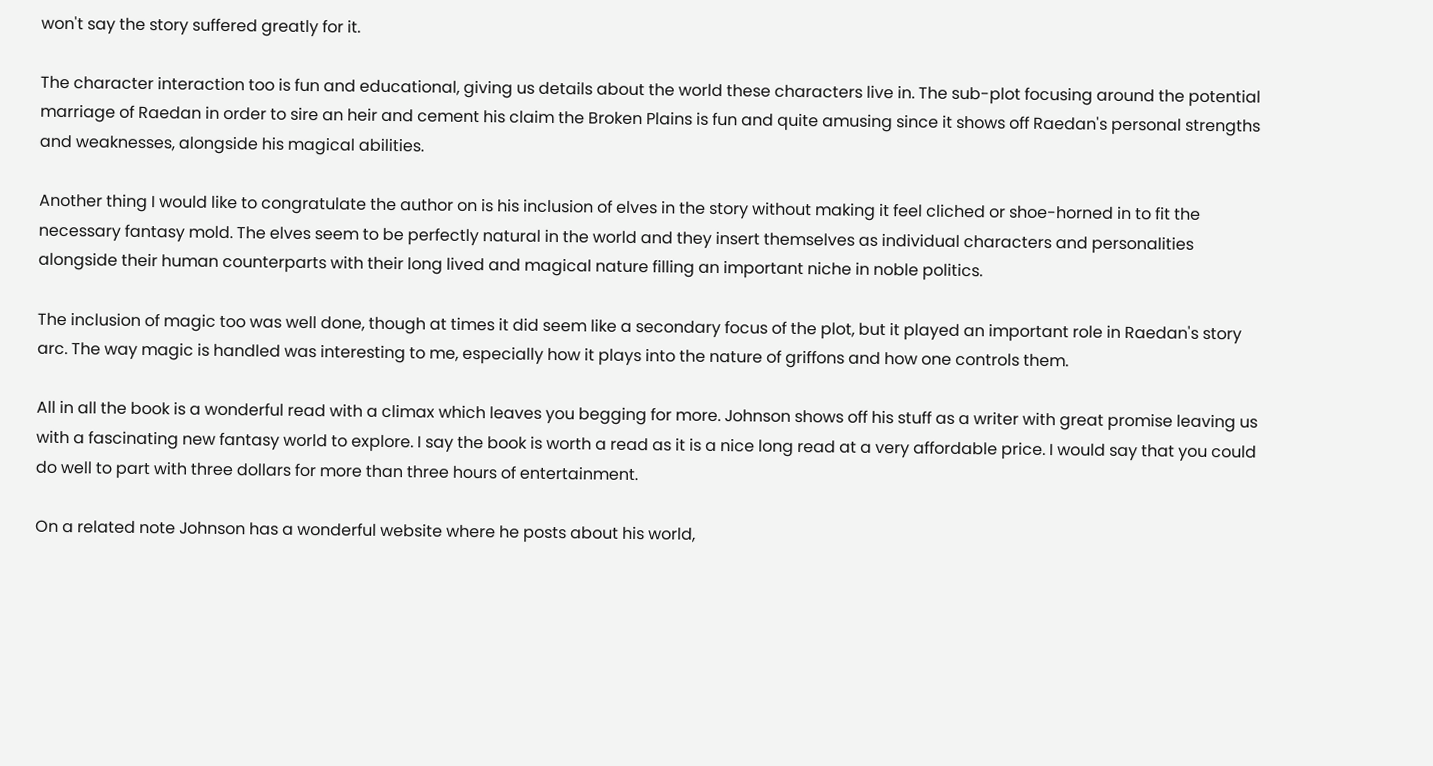won't say the story suffered greatly for it.

The character interaction too is fun and educational, giving us details about the world these characters live in. The sub-plot focusing around the potential marriage of Raedan in order to sire an heir and cement his claim the Broken Plains is fun and quite amusing since it shows off Raedan's personal strengths and weaknesses, alongside his magical abilities.

Another thing I would like to congratulate the author on is his inclusion of elves in the story without making it feel cliched or shoe-horned in to fit the necessary fantasy mold. The elves seem to be perfectly natural in the world and they insert themselves as individual characters and personalities alongside their human counterparts with their long lived and magical nature filling an important niche in noble politics.

The inclusion of magic too was well done, though at times it did seem like a secondary focus of the plot, but it played an important role in Raedan's story arc. The way magic is handled was interesting to me, especially how it plays into the nature of griffons and how one controls them.

All in all the book is a wonderful read with a climax which leaves you begging for more. Johnson shows off his stuff as a writer with great promise leaving us with a fascinating new fantasy world to explore. I say the book is worth a read as it is a nice long read at a very affordable price. I would say that you could do well to part with three dollars for more than three hours of entertainment.

On a related note Johnson has a wonderful website where he posts about his world,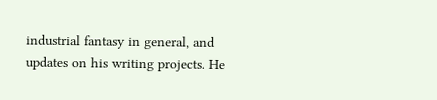industrial fantasy in general, and updates on his writing projects. He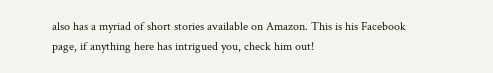also has a myriad of short stories available on Amazon. This is his Facebook page, if anything here has intrigued you, check him out!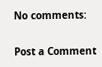No comments:

Post a Comment